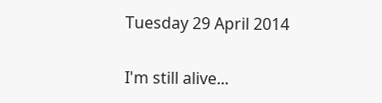Tuesday 29 April 2014

I'm still alive...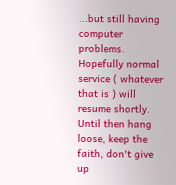...but still having computer problems. Hopefully normal service ( whatever that is ) will resume shortly. Until then hang loose, keep the faith, don't give up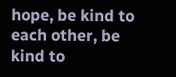hope, be kind to each other, be kind to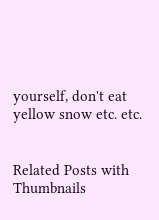yourself, don't eat yellow snow etc. etc.


Related Posts with Thumbnails